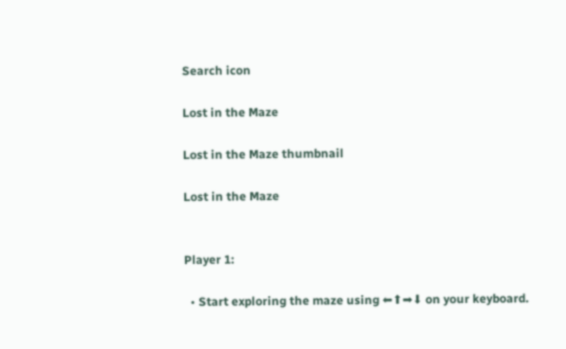Search icon

Lost in the Maze

Lost in the Maze thumbnail

Lost in the Maze


Player 1:

  • Start exploring the maze using ⬅⬆➡⬇ on your keyboard.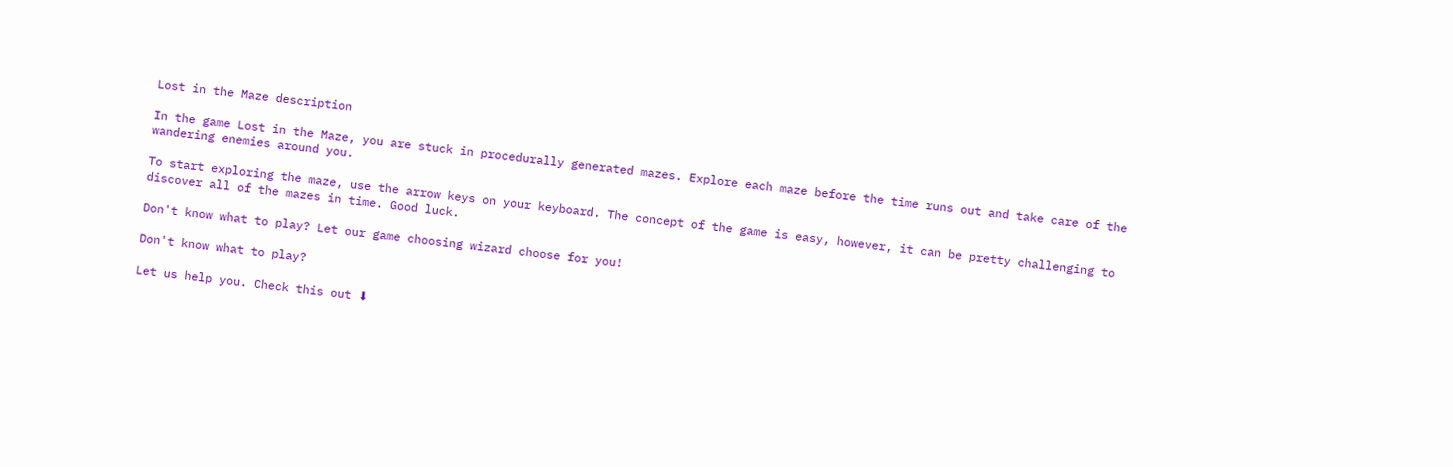Lost in the Maze description

In the game Lost in the Maze, you are stuck in procedurally generated mazes. Explore each maze before the time runs out and take care of the wandering enemies around you.

To start exploring the maze, use the arrow keys on your keyboard. The concept of the game is easy, however, it can be pretty challenging to discover all of the mazes in time. Good luck.

Don't know what to play? Let our game choosing wizard choose for you!

Don't know what to play?

Let us help you. Check this out ⬇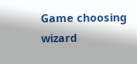Game choosing wizard